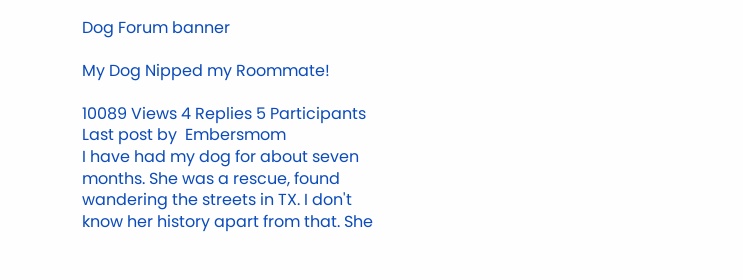Dog Forum banner

My Dog Nipped my Roommate!

10089 Views 4 Replies 5 Participants Last post by  Embersmom
I have had my dog for about seven months. She was a rescue, found wandering the streets in TX. I don't know her history apart from that. She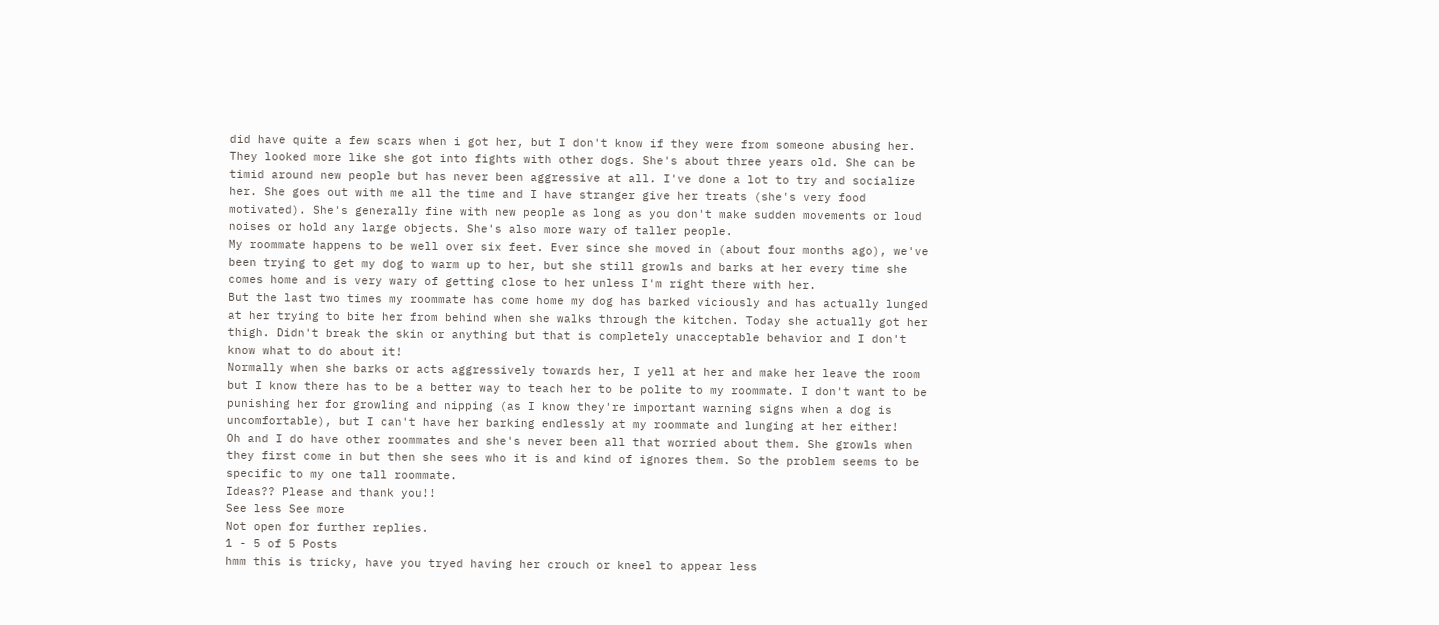did have quite a few scars when i got her, but I don't know if they were from someone abusing her. They looked more like she got into fights with other dogs. She's about three years old. She can be timid around new people but has never been aggressive at all. I've done a lot to try and socialize her. She goes out with me all the time and I have stranger give her treats (she's very food motivated). She's generally fine with new people as long as you don't make sudden movements or loud noises or hold any large objects. She's also more wary of taller people.
My roommate happens to be well over six feet. Ever since she moved in (about four months ago), we've been trying to get my dog to warm up to her, but she still growls and barks at her every time she comes home and is very wary of getting close to her unless I'm right there with her.
But the last two times my roommate has come home my dog has barked viciously and has actually lunged at her trying to bite her from behind when she walks through the kitchen. Today she actually got her thigh. Didn't break the skin or anything but that is completely unacceptable behavior and I don't know what to do about it!
Normally when she barks or acts aggressively towards her, I yell at her and make her leave the room but I know there has to be a better way to teach her to be polite to my roommate. I don't want to be punishing her for growling and nipping (as I know they're important warning signs when a dog is uncomfortable), but I can't have her barking endlessly at my roommate and lunging at her either!
Oh and I do have other roommates and she's never been all that worried about them. She growls when they first come in but then she sees who it is and kind of ignores them. So the problem seems to be specific to my one tall roommate.
Ideas?? Please and thank you!!
See less See more
Not open for further replies.
1 - 5 of 5 Posts
hmm this is tricky, have you tryed having her crouch or kneel to appear less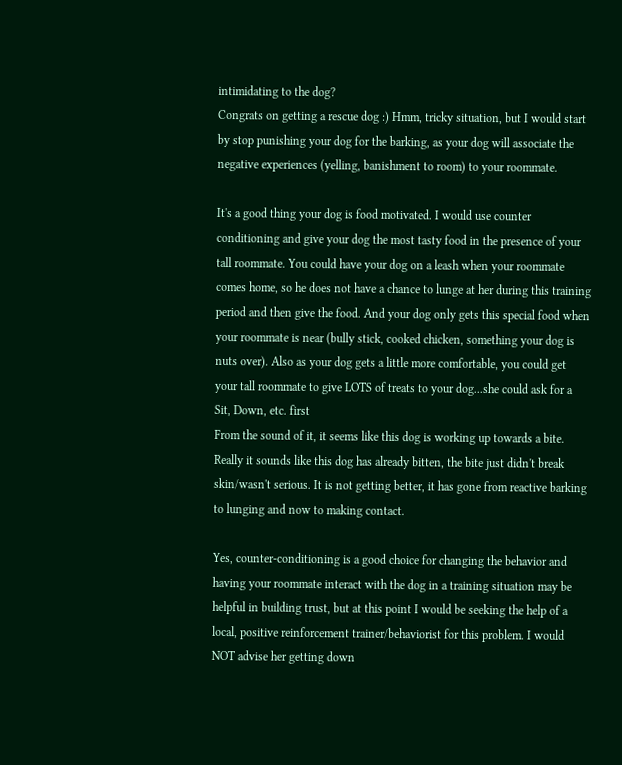intimidating to the dog?
Congrats on getting a rescue dog :) Hmm, tricky situation, but I would start by stop punishing your dog for the barking, as your dog will associate the negative experiences (yelling, banishment to room) to your roommate.

It's a good thing your dog is food motivated. I would use counter conditioning and give your dog the most tasty food in the presence of your tall roommate. You could have your dog on a leash when your roommate comes home, so he does not have a chance to lunge at her during this training period and then give the food. And your dog only gets this special food when your roommate is near (bully stick, cooked chicken, something your dog is nuts over). Also as your dog gets a little more comfortable, you could get your tall roommate to give LOTS of treats to your dog...she could ask for a Sit, Down, etc. first
From the sound of it, it seems like this dog is working up towards a bite. Really it sounds like this dog has already bitten, the bite just didn't break skin/wasn't serious. It is not getting better, it has gone from reactive barking to lunging and now to making contact.

Yes, counter-conditioning is a good choice for changing the behavior and having your roommate interact with the dog in a training situation may be helpful in building trust, but at this point I would be seeking the help of a local, positive reinforcement trainer/behaviorist for this problem. I would NOT advise her getting down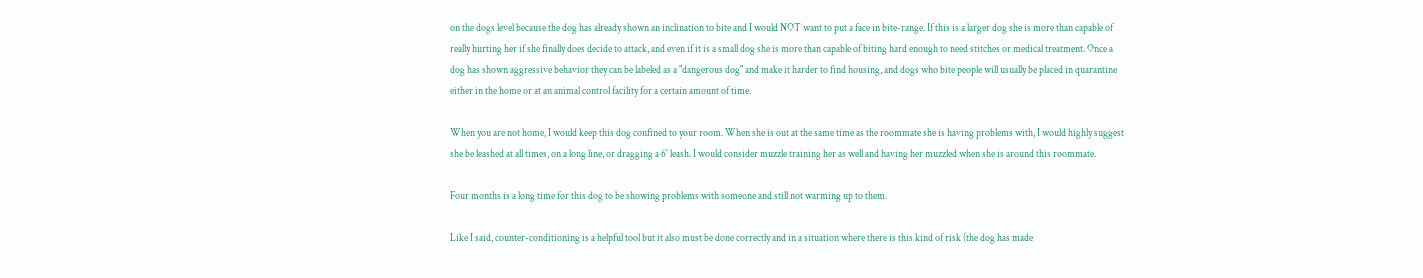on the dogs level because the dog has already shown an inclination to bite and I would NOT want to put a face in bite-range. If this is a larger dog she is more than capable of really hurting her if she finally does decide to attack, and even if it is a small dog she is more than capable of biting hard enough to need stitches or medical treatment. Once a dog has shown aggressive behavior they can be labeled as a "dangerous dog" and make it harder to find housing, and dogs who bite people will usually be placed in quarantine either in the home or at an animal control facility for a certain amount of time.

When you are not home, I would keep this dog confined to your room. When she is out at the same time as the roommate she is having problems with, I would highly suggest she be leashed at all times, on a long line, or dragging a 6' leash. I would consider muzzle training her as well and having her muzzled when she is around this roommate.

Four months is a long time for this dog to be showing problems with someone and still not warming up to them.

Like I said, counter-conditioning is a helpful tool but it also must be done correctly and in a situation where there is this kind of risk (the dog has made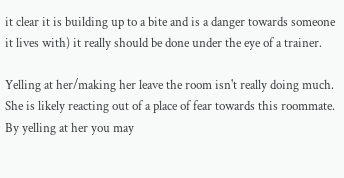it clear it is building up to a bite and is a danger towards someone it lives with) it really should be done under the eye of a trainer.

Yelling at her/making her leave the room isn't really doing much. She is likely reacting out of a place of fear towards this roommate. By yelling at her you may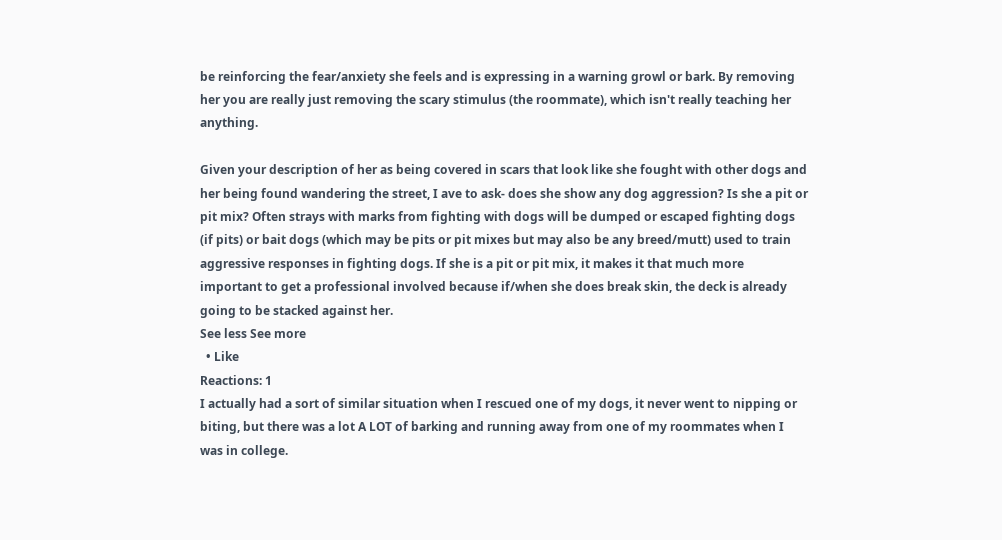be reinforcing the fear/anxiety she feels and is expressing in a warning growl or bark. By removing her you are really just removing the scary stimulus (the roommate), which isn't really teaching her anything.

Given your description of her as being covered in scars that look like she fought with other dogs and her being found wandering the street, I ave to ask- does she show any dog aggression? Is she a pit or pit mix? Often strays with marks from fighting with dogs will be dumped or escaped fighting dogs (if pits) or bait dogs (which may be pits or pit mixes but may also be any breed/mutt) used to train aggressive responses in fighting dogs. If she is a pit or pit mix, it makes it that much more important to get a professional involved because if/when she does break skin, the deck is already going to be stacked against her.
See less See more
  • Like
Reactions: 1
I actually had a sort of similar situation when I rescued one of my dogs, it never went to nipping or biting, but there was a lot A LOT of barking and running away from one of my roommates when I was in college.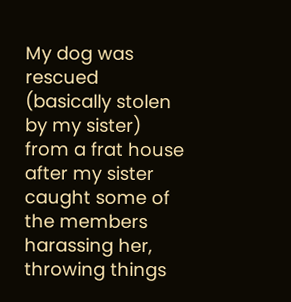My dog was rescued (basically stolen by my sister) from a frat house after my sister caught some of the members harassing her, throwing things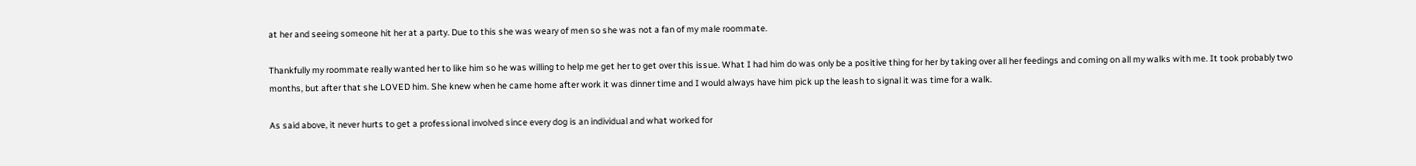at her and seeing someone hit her at a party. Due to this she was weary of men so she was not a fan of my male roommate.

Thankfully my roommate really wanted her to like him so he was willing to help me get her to get over this issue. What I had him do was only be a positive thing for her by taking over all her feedings and coming on all my walks with me. It took probably two months, but after that she LOVED him. She knew when he came home after work it was dinner time and I would always have him pick up the leash to signal it was time for a walk.

As said above, it never hurts to get a professional involved since every dog is an individual and what worked for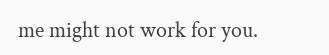me might not work for you.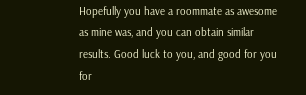Hopefully you have a roommate as awesome as mine was, and you can obtain similar results. Good luck to you, and good for you for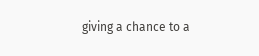giving a chance to a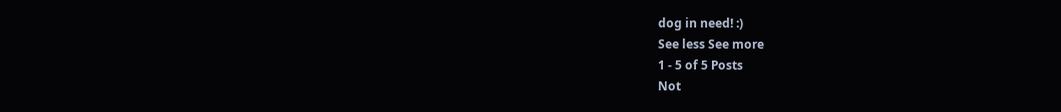dog in need! :)
See less See more
1 - 5 of 5 Posts
Not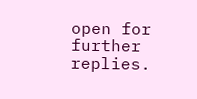open for further replies.